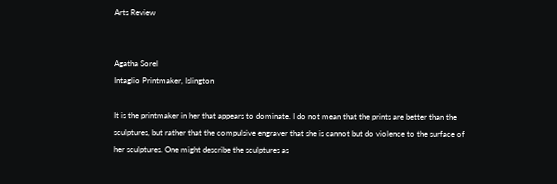Arts Review


Agatha Sorel
Intaglio Printmaker, Islington

It is the printmaker in her that appears to dominate. I do not mean that the prints are better than the sculptures, but rather that the compulsive engraver that she is cannot but do violence to the surface of her sculptures. One might describe the sculptures as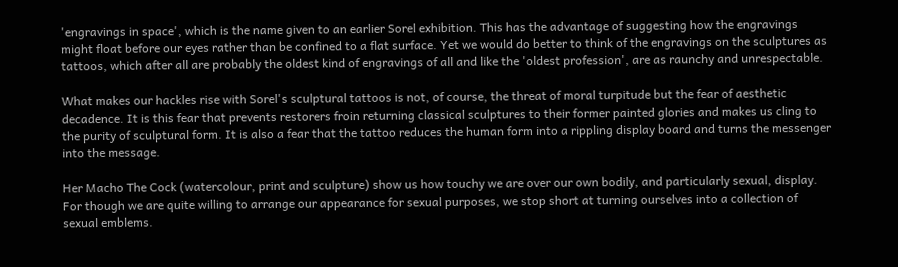'engravings in space', which is the name given to an earlier Sorel exhibition. This has the advantage of suggesting how the engravings might float before our eyes rather than be confined to a flat surface. Yet we would do better to think of the engravings on the sculptures as tattoos, which after all are probably the oldest kind of engravings of all and like the 'oldest profession', are as raunchy and unrespectable.

What makes our hackles rise with Sorel's sculptural tattoos is not, of course, the threat of moral turpitude but the fear of aesthetic decadence. It is this fear that prevents restorers froin returning classical sculptures to their former painted glories and makes us cling to the purity of sculptural form. It is also a fear that the tattoo reduces the human form into a rippling display board and turns the messenger into the message.

Her Macho The Cock (watercolour, print and sculpture) show us how touchy we are over our own bodily, and particularly sexual, display. For though we are quite willing to arrange our appearance for sexual purposes, we stop short at turning ourselves into a collection of sexual emblems.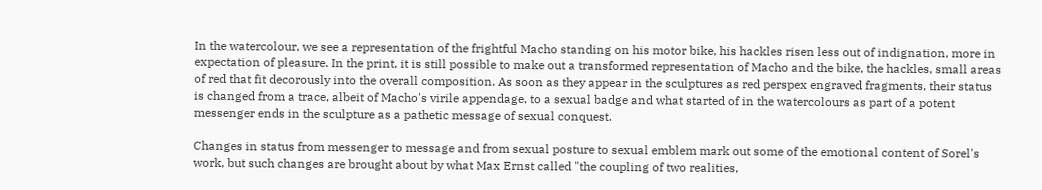In the watercolour, we see a representation of the frightful Macho standing on his motor bike, his hackles risen less out of indignation, more in expectation of pleasure. In the print, it is still possible to make out a transformed representation of Macho and the bike, the hackles, small areas of red that fit decorously into the overall composition. As soon as they appear in the sculptures as red perspex engraved fragments, their status is changed from a trace, albeit of Macho's virile appendage, to a sexual badge and what started of in the watercolours as part of a potent messenger ends in the sculpture as a pathetic message of sexual conquest.

Changes in status from messenger to message and from sexual posture to sexual emblem mark out some of the emotional content of Sorel's work, but such changes are brought about by what Max Ernst called "the coupling of two realities,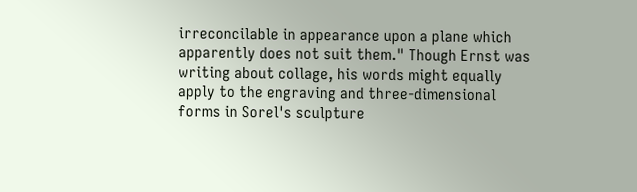irreconcilable in appearance upon a plane which apparently does not suit them." Though Ernst was writing about collage, his words might equally apply to the engraving and three-dimensional forms in Sorel's sculpture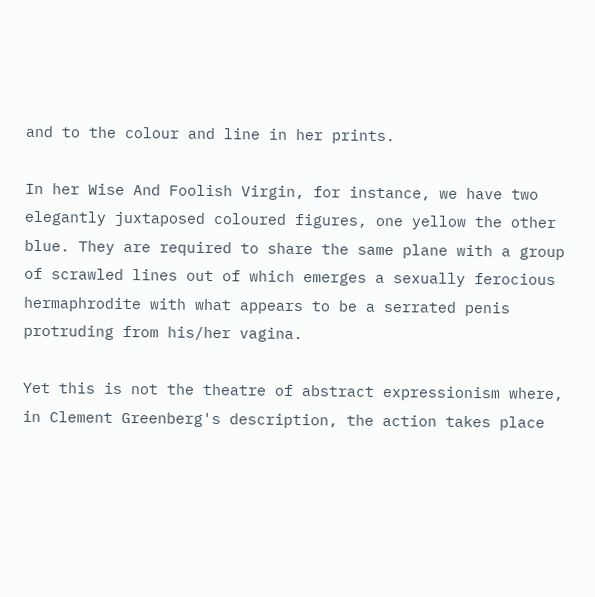and to the colour and line in her prints.

In her Wise And Foolish Virgin, for instance, we have two elegantly juxtaposed coloured figures, one yellow the other blue. They are required to share the same plane with a group of scrawled lines out of which emerges a sexually ferocious hermaphrodite with what appears to be a serrated penis protruding from his/her vagina.

Yet this is not the theatre of abstract expressionism where, in Clement Greenberg's description, the action takes place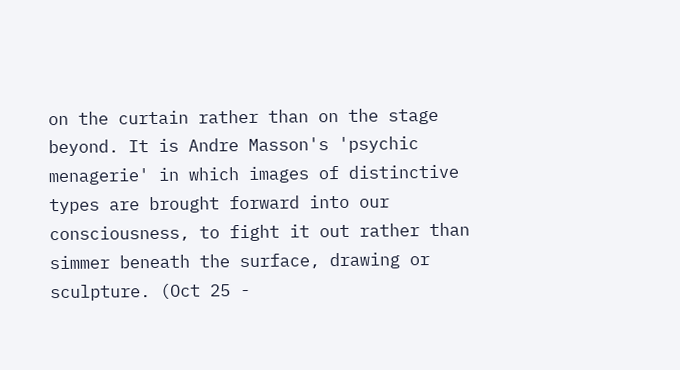on the curtain rather than on the stage beyond. It is Andre Masson's 'psychic menagerie' in which images of distinctive types are brought forward into our consciousness, to fight it out rather than simmer beneath the surface, drawing or sculpture. (Oct 25 -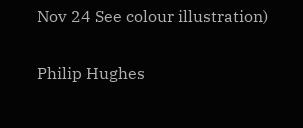Nov 24 See colour illustration)

Philip Hughes